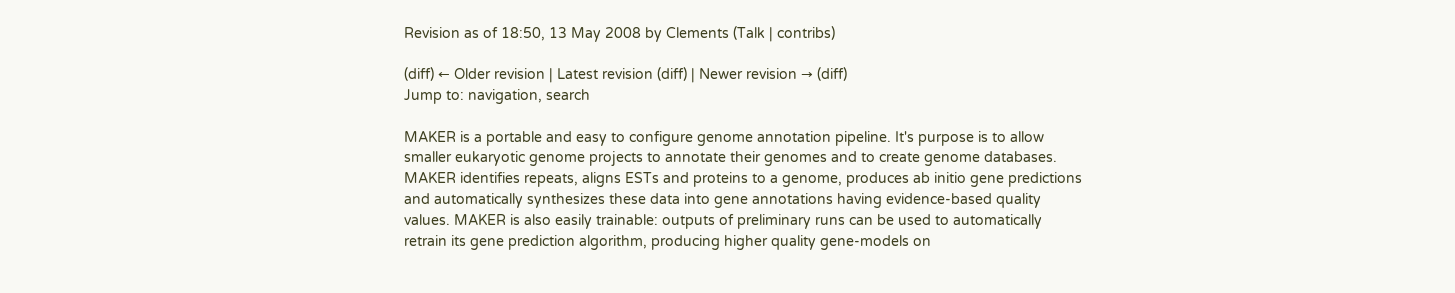Revision as of 18:50, 13 May 2008 by Clements (Talk | contribs)

(diff) ← Older revision | Latest revision (diff) | Newer revision → (diff)
Jump to: navigation, search

MAKER is a portable and easy to configure genome annotation pipeline. It's purpose is to allow smaller eukaryotic genome projects to annotate their genomes and to create genome databases. MAKER identifies repeats, aligns ESTs and proteins to a genome, produces ab initio gene predictions and automatically synthesizes these data into gene annotations having evidence-based quality values. MAKER is also easily trainable: outputs of preliminary runs can be used to automatically retrain its gene prediction algorithm, producing higher quality gene-models on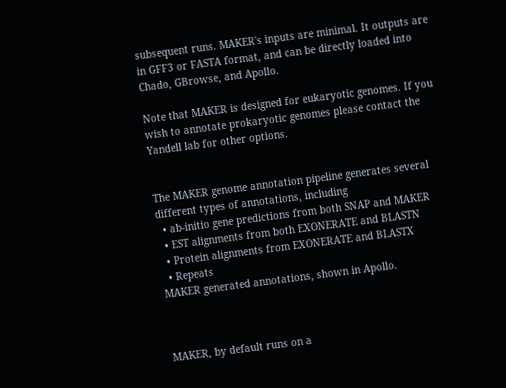subsequent runs. MAKER's inputs are minimal. It outputs are in GFF3 or FASTA format, and can be directly loaded into Chado, GBrowse, and Apollo.

Note that MAKER is designed for eukaryotic genomes. If you wish to annotate prokaryotic genomes please contact the Yandell lab for other options.


The MAKER genome annotation pipeline generates several different types of annotations, including
  • ab-initio gene predictions from both SNAP and MAKER
  • EST alignments from both EXONERATE and BLASTN
  • Protein alignments from EXONERATE and BLASTX
  • Repeats
MAKER generated annotations, shown in Apollo.



MAKER, by default runs on a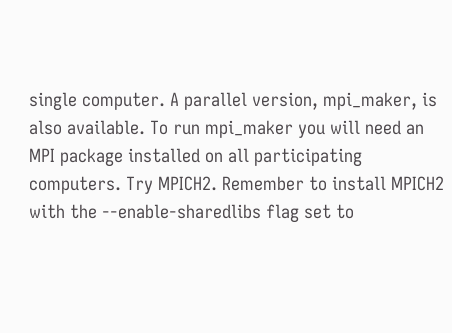single computer. A parallel version, mpi_maker, is also available. To run mpi_maker you will need an MPI package installed on all participating computers. Try MPICH2. Remember to install MPICH2 with the --enable-sharedlibs flag set to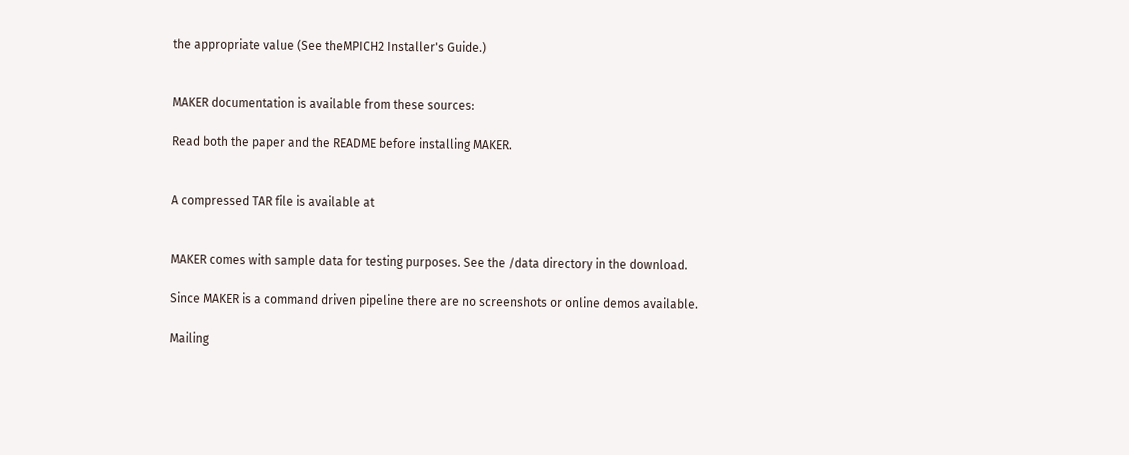the appropriate value (See theMPICH2 Installer's Guide.)


MAKER documentation is available from these sources:

Read both the paper and the README before installing MAKER.


A compressed TAR file is available at


MAKER comes with sample data for testing purposes. See the /data directory in the download.

Since MAKER is a command driven pipeline there are no screenshots or online demos available.

Mailing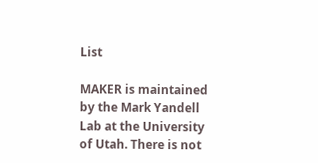List

MAKER is maintained by the Mark Yandell Lab at the University of Utah. There is not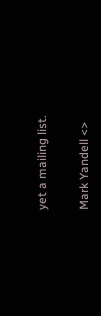yet a mailing list.


Mark Yandell <>